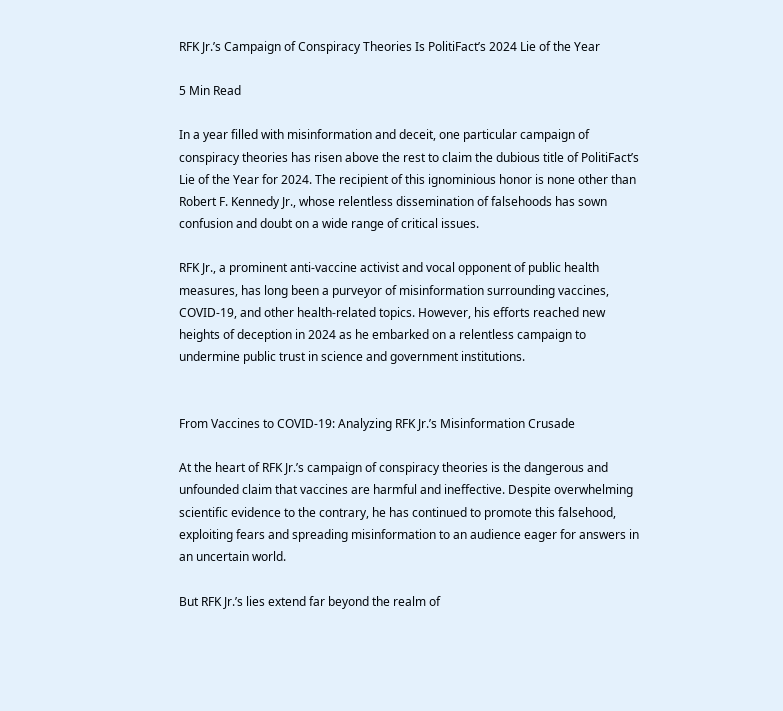RFK Jr.’s Campaign of Conspiracy Theories Is PolitiFact’s 2024 Lie of the Year

5 Min Read

In a year filled with misinformation and deceit, one particular campaign of conspiracy theories has risen above the rest to claim the dubious title of PolitiFact’s Lie of the Year for 2024. The recipient of this ignominious honor is none other than Robert F. Kennedy Jr., whose relentless dissemination of falsehoods has sown confusion and doubt on a wide range of critical issues.

RFK Jr., a prominent anti-vaccine activist and vocal opponent of public health measures, has long been a purveyor of misinformation surrounding vaccines, COVID-19, and other health-related topics. However, his efforts reached new heights of deception in 2024 as he embarked on a relentless campaign to undermine public trust in science and government institutions.


From Vaccines to COVID-19: Analyzing RFK Jr.’s Misinformation Crusade

At the heart of RFK Jr.’s campaign of conspiracy theories is the dangerous and unfounded claim that vaccines are harmful and ineffective. Despite overwhelming scientific evidence to the contrary, he has continued to promote this falsehood, exploiting fears and spreading misinformation to an audience eager for answers in an uncertain world.

But RFK Jr.’s lies extend far beyond the realm of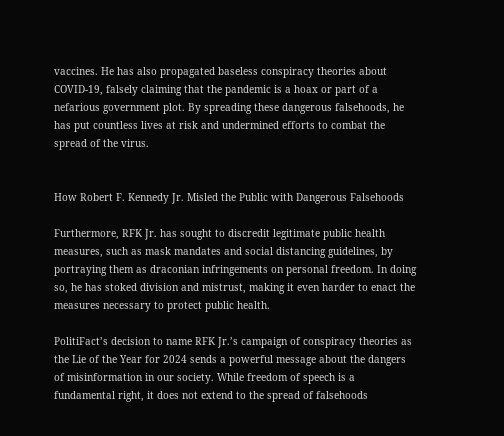vaccines. He has also propagated baseless conspiracy theories about COVID-19, falsely claiming that the pandemic is a hoax or part of a nefarious government plot. By spreading these dangerous falsehoods, he has put countless lives at risk and undermined efforts to combat the spread of the virus.


How Robert F. Kennedy Jr. Misled the Public with Dangerous Falsehoods

Furthermore, RFK Jr. has sought to discredit legitimate public health measures, such as mask mandates and social distancing guidelines, by portraying them as draconian infringements on personal freedom. In doing so, he has stoked division and mistrust, making it even harder to enact the measures necessary to protect public health.

PolitiFact’s decision to name RFK Jr.’s campaign of conspiracy theories as the Lie of the Year for 2024 sends a powerful message about the dangers of misinformation in our society. While freedom of speech is a fundamental right, it does not extend to the spread of falsehoods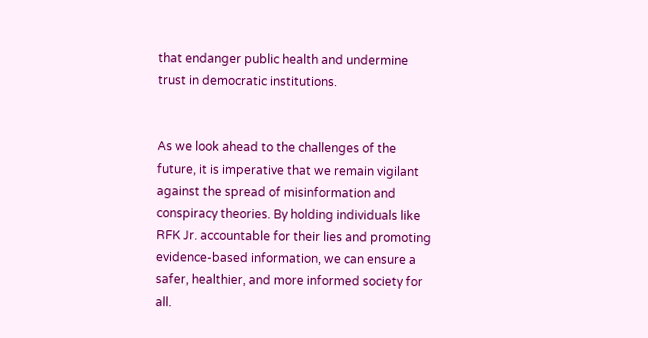that endanger public health and undermine trust in democratic institutions.


As we look ahead to the challenges of the future, it is imperative that we remain vigilant against the spread of misinformation and conspiracy theories. By holding individuals like RFK Jr. accountable for their lies and promoting evidence-based information, we can ensure a safer, healthier, and more informed society for all.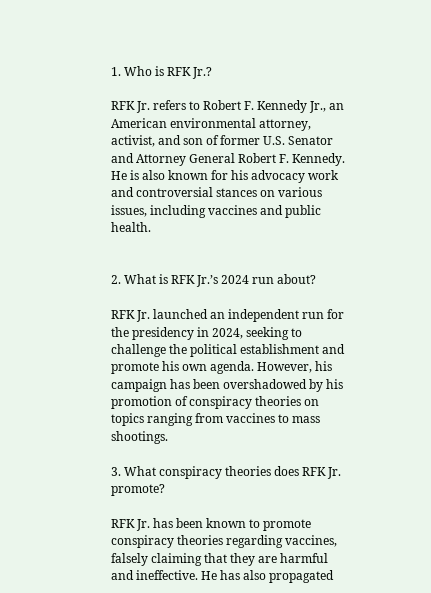1. Who is RFK Jr.?

RFK Jr. refers to Robert F. Kennedy Jr., an American environmental attorney, activist, and son of former U.S. Senator and Attorney General Robert F. Kennedy. He is also known for his advocacy work and controversial stances on various issues, including vaccines and public health.


2. What is RFK Jr.’s 2024 run about?

RFK Jr. launched an independent run for the presidency in 2024, seeking to challenge the political establishment and promote his own agenda. However, his campaign has been overshadowed by his promotion of conspiracy theories on topics ranging from vaccines to mass shootings.

3. What conspiracy theories does RFK Jr. promote?

RFK Jr. has been known to promote conspiracy theories regarding vaccines, falsely claiming that they are harmful and ineffective. He has also propagated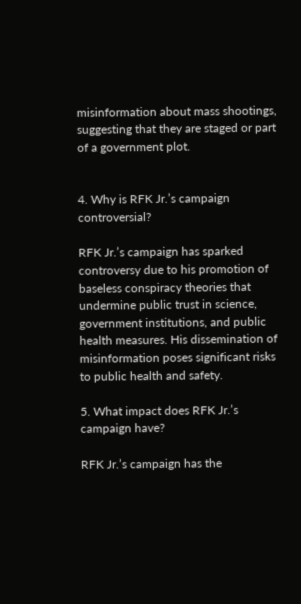misinformation about mass shootings, suggesting that they are staged or part of a government plot.


4. Why is RFK Jr.’s campaign controversial?

RFK Jr.’s campaign has sparked controversy due to his promotion of baseless conspiracy theories that undermine public trust in science, government institutions, and public health measures. His dissemination of misinformation poses significant risks to public health and safety.

5. What impact does RFK Jr.’s campaign have?

RFK Jr.’s campaign has the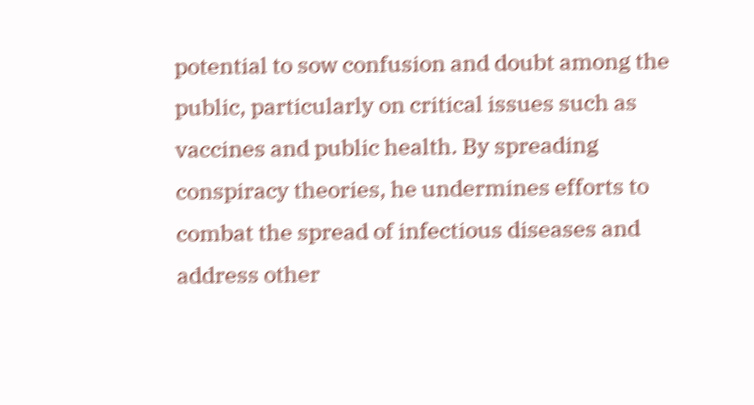potential to sow confusion and doubt among the public, particularly on critical issues such as vaccines and public health. By spreading conspiracy theories, he undermines efforts to combat the spread of infectious diseases and address other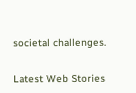societal challenges.


Latest Web Stories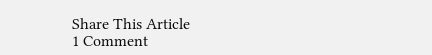Share This Article
1 Comment